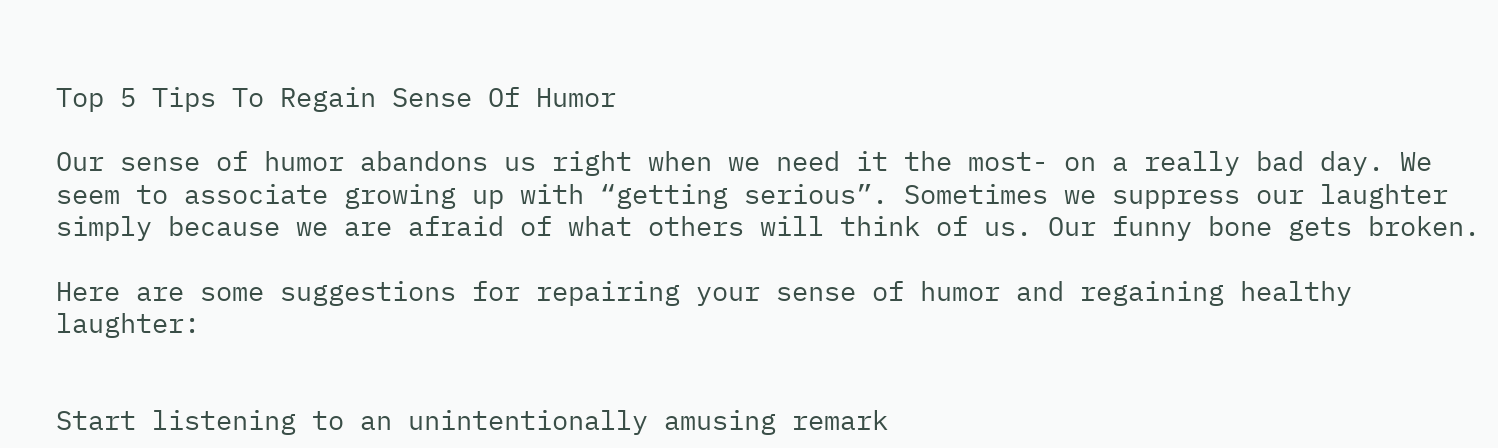Top 5 Tips To Regain Sense Of Humor

Our sense of humor abandons us right when we need it the most- on a really bad day. We seem to associate growing up with “getting serious”. Sometimes we suppress our laughter simply because we are afraid of what others will think of us. Our funny bone gets broken.

Here are some suggestions for repairing your sense of humor and regaining healthy laughter:


Start listening to an unintentionally amusing remark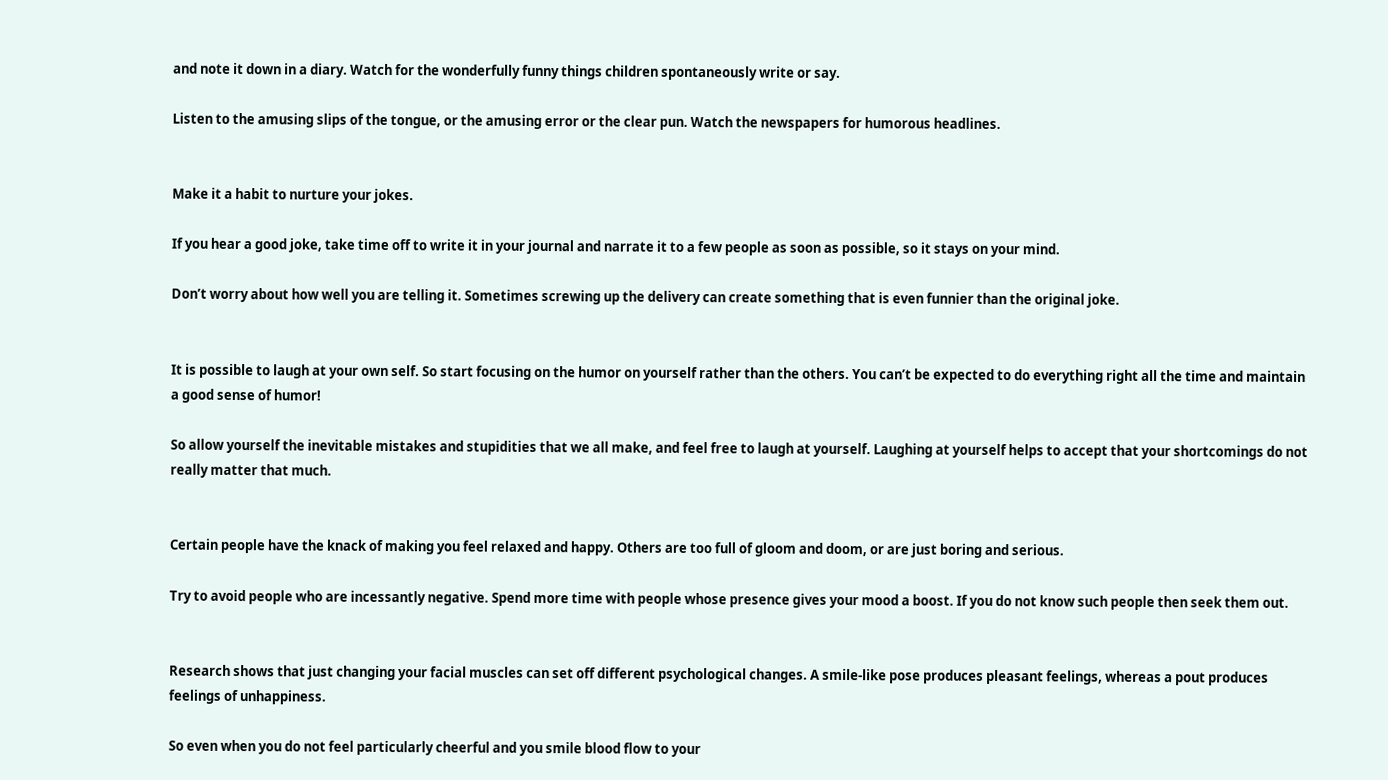and note it down in a diary. Watch for the wonderfully funny things children spontaneously write or say.

Listen to the amusing slips of the tongue, or the amusing error or the clear pun. Watch the newspapers for humorous headlines.


Make it a habit to nurture your jokes.

If you hear a good joke, take time off to write it in your journal and narrate it to a few people as soon as possible, so it stays on your mind.

Don’t worry about how well you are telling it. Sometimes screwing up the delivery can create something that is even funnier than the original joke.


It is possible to laugh at your own self. So start focusing on the humor on yourself rather than the others. You can’t be expected to do everything right all the time and maintain a good sense of humor!

So allow yourself the inevitable mistakes and stupidities that we all make, and feel free to laugh at yourself. Laughing at yourself helps to accept that your shortcomings do not really matter that much.


Certain people have the knack of making you feel relaxed and happy. Others are too full of gloom and doom, or are just boring and serious.

Try to avoid people who are incessantly negative. Spend more time with people whose presence gives your mood a boost. If you do not know such people then seek them out.


Research shows that just changing your facial muscles can set off different psychological changes. A smile-like pose produces pleasant feelings, whereas a pout produces feelings of unhappiness.

So even when you do not feel particularly cheerful and you smile blood flow to your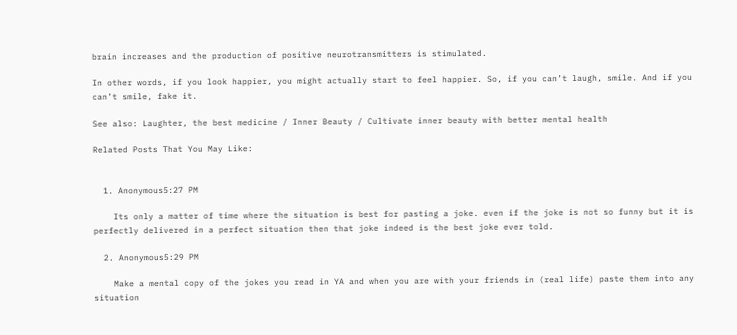brain increases and the production of positive neurotransmitters is stimulated.

In other words, if you look happier, you might actually start to feel happier. So, if you can’t laugh, smile. And if you can’t smile, fake it.

See also: Laughter, the best medicine / Inner Beauty / Cultivate inner beauty with better mental health

Related Posts That You May Like:


  1. Anonymous5:27 PM

    Its only a matter of time where the situation is best for pasting a joke. even if the joke is not so funny but it is perfectly delivered in a perfect situation then that joke indeed is the best joke ever told.

  2. Anonymous5:29 PM

    Make a mental copy of the jokes you read in YA and when you are with your friends in (real life) paste them into any situation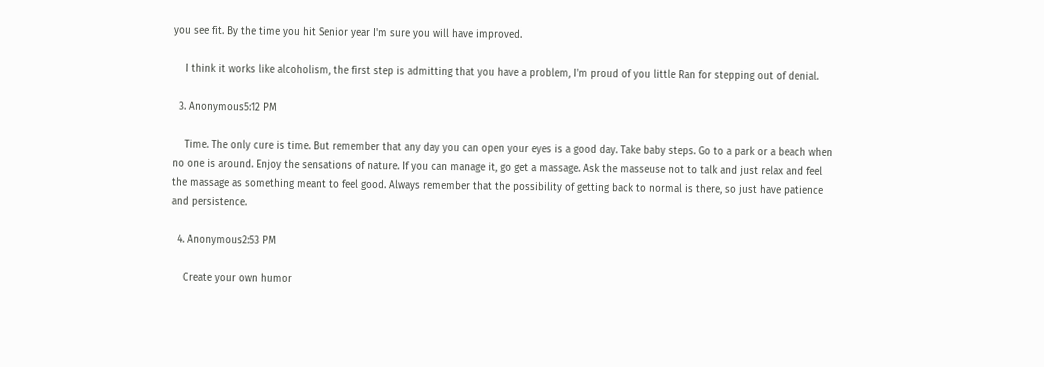you see fit. By the time you hit Senior year I'm sure you will have improved.

    I think it works like alcoholism, the first step is admitting that you have a problem, I'm proud of you little Ran for stepping out of denial.

  3. Anonymous5:12 PM

    Time. The only cure is time. But remember that any day you can open your eyes is a good day. Take baby steps. Go to a park or a beach when no one is around. Enjoy the sensations of nature. If you can manage it, go get a massage. Ask the masseuse not to talk and just relax and feel the massage as something meant to feel good. Always remember that the possibility of getting back to normal is there, so just have patience and persistence.

  4. Anonymous2:53 PM

    Create your own humor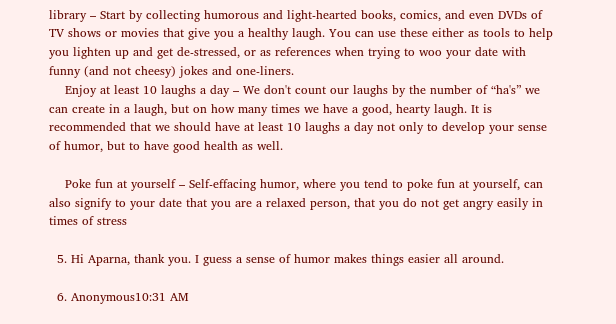library – Start by collecting humorous and light-hearted books, comics, and even DVDs of TV shows or movies that give you a healthy laugh. You can use these either as tools to help you lighten up and get de-stressed, or as references when trying to woo your date with funny (and not cheesy) jokes and one-liners.
    Enjoy at least 10 laughs a day – We don't count our laughs by the number of “ha's” we can create in a laugh, but on how many times we have a good, hearty laugh. It is recommended that we should have at least 10 laughs a day not only to develop your sense of humor, but to have good health as well.

    Poke fun at yourself – Self-effacing humor, where you tend to poke fun at yourself, can also signify to your date that you are a relaxed person, that you do not get angry easily in times of stress

  5. Hi Aparna, thank you. I guess a sense of humor makes things easier all around.

  6. Anonymous10:31 AM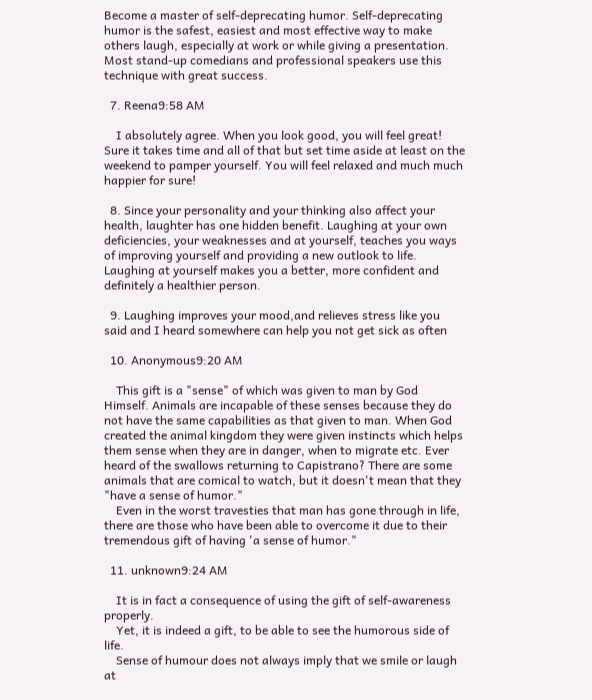Become a master of self-deprecating humor. Self-deprecating humor is the safest, easiest and most effective way to make others laugh, especially at work or while giving a presentation. Most stand-up comedians and professional speakers use this technique with great success.

  7. Reena9:58 AM

    I absolutely agree. When you look good, you will feel great! Sure it takes time and all of that but set time aside at least on the weekend to pamper yourself. You will feel relaxed and much much happier for sure!

  8. Since your personality and your thinking also affect your health, laughter has one hidden benefit. Laughing at your own deficiencies, your weaknesses and at yourself, teaches you ways of improving yourself and providing a new outlook to life. Laughing at yourself makes you a better, more confident and definitely a healthier person.

  9. Laughing improves your mood,and relieves stress like you said and I heard somewhere can help you not get sick as often

  10. Anonymous9:20 AM

    This gift is a "sense" of which was given to man by God Himself. Animals are incapable of these senses because they do not have the same capabilities as that given to man. When God created the animal kingdom they were given instincts which helps them sense when they are in danger, when to migrate etc. Ever heard of the swallows returning to Capistrano? There are some animals that are comical to watch, but it doesn't mean that they "have a sense of humor."
    Even in the worst travesties that man has gone through in life, there are those who have been able to overcome it due to their tremendous gift of having 'a sense of humor."

  11. unknown9:24 AM

    It is in fact a consequence of using the gift of self-awareness properly.
    Yet, it is indeed a gift, to be able to see the humorous side of life.
    Sense of humour does not always imply that we smile or laugh at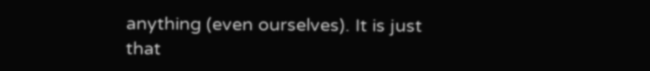anything (even ourselves). It is just that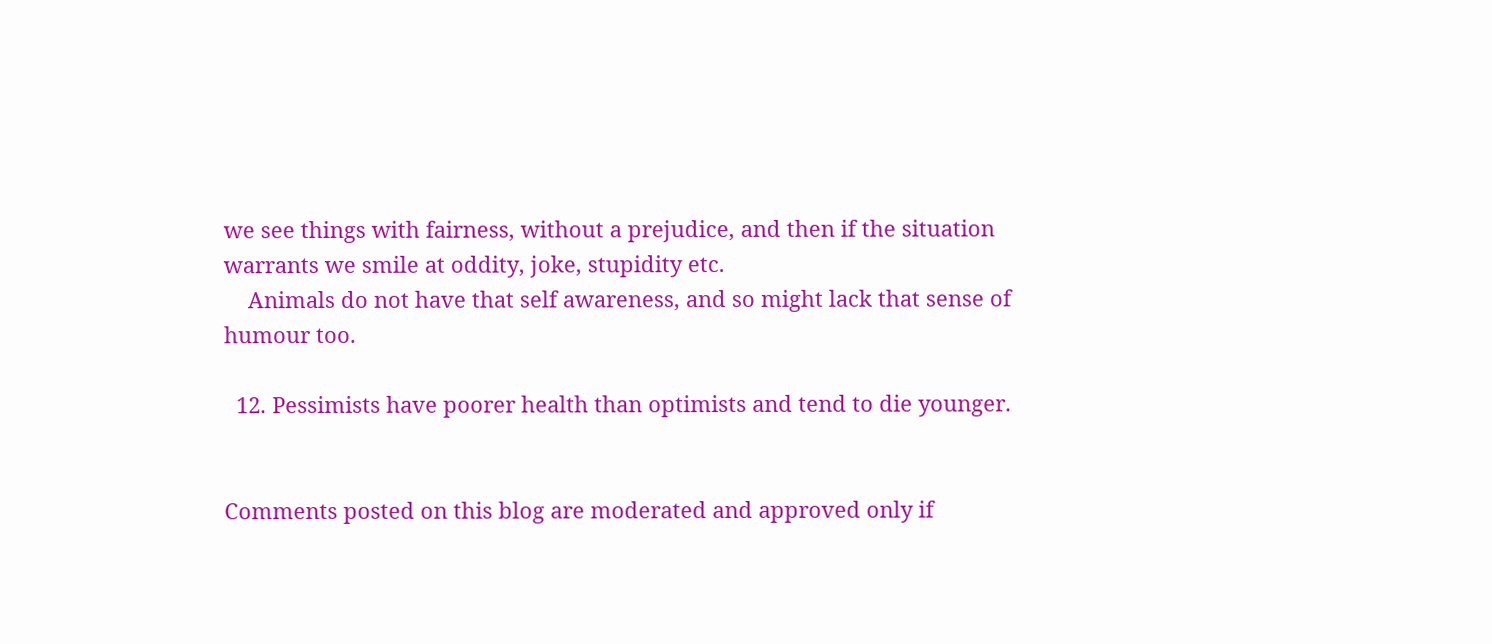we see things with fairness, without a prejudice, and then if the situation warrants we smile at oddity, joke, stupidity etc.
    Animals do not have that self awareness, and so might lack that sense of humour too.

  12. Pessimists have poorer health than optimists and tend to die younger.


Comments posted on this blog are moderated and approved only if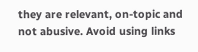they are relevant, on-topic and not abusive. Avoid using links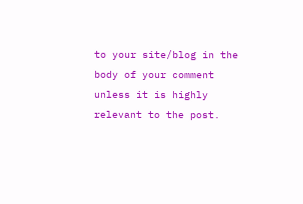to your site/blog in the body of your comment unless it is highly relevant to the post.